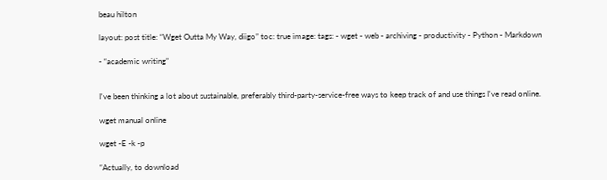beau hilton

layout: post title: “Wget Outta My Way, diigo” toc: true image: tags: - wget - web - archiving - productivity - Python - Markdown

- “academic writing”


I've been thinking a lot about sustainable, preferably third-party-service-free ways to keep track of and use things I've read online.

wget manual online

wget -E -k -p

“Actually, to download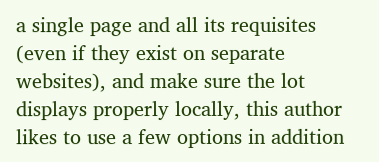a single page and all its requisites (even if they exist on separate websites), and make sure the lot displays properly locally, this author likes to use a few options in addition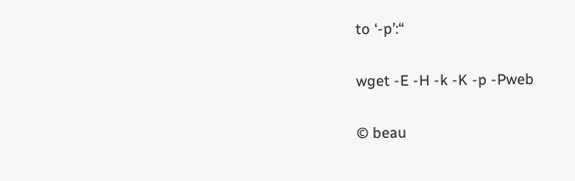to ‘-p’:“

wget -E -H -k -K -p -Pweb

© beau